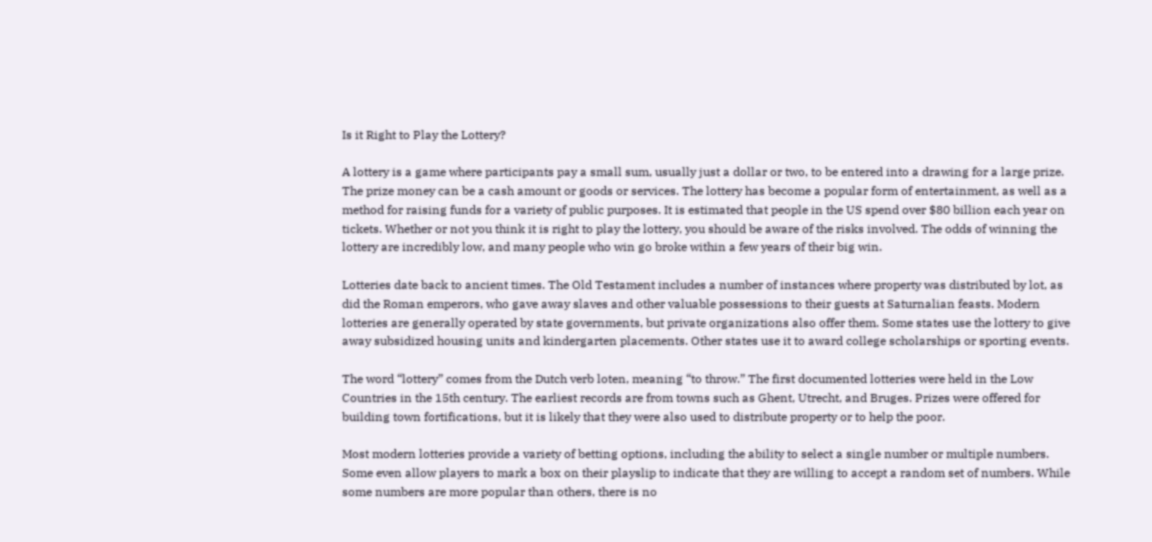Is it Right to Play the Lottery?

A lottery is a game where participants pay a small sum, usually just a dollar or two, to be entered into a drawing for a large prize. The prize money can be a cash amount or goods or services. The lottery has become a popular form of entertainment, as well as a method for raising funds for a variety of public purposes. It is estimated that people in the US spend over $80 billion each year on tickets. Whether or not you think it is right to play the lottery, you should be aware of the risks involved. The odds of winning the lottery are incredibly low, and many people who win go broke within a few years of their big win.

Lotteries date back to ancient times. The Old Testament includes a number of instances where property was distributed by lot, as did the Roman emperors, who gave away slaves and other valuable possessions to their guests at Saturnalian feasts. Modern lotteries are generally operated by state governments, but private organizations also offer them. Some states use the lottery to give away subsidized housing units and kindergarten placements. Other states use it to award college scholarships or sporting events.

The word “lottery” comes from the Dutch verb loten, meaning “to throw.” The first documented lotteries were held in the Low Countries in the 15th century. The earliest records are from towns such as Ghent, Utrecht, and Bruges. Prizes were offered for building town fortifications, but it is likely that they were also used to distribute property or to help the poor.

Most modern lotteries provide a variety of betting options, including the ability to select a single number or multiple numbers. Some even allow players to mark a box on their playslip to indicate that they are willing to accept a random set of numbers. While some numbers are more popular than others, there is no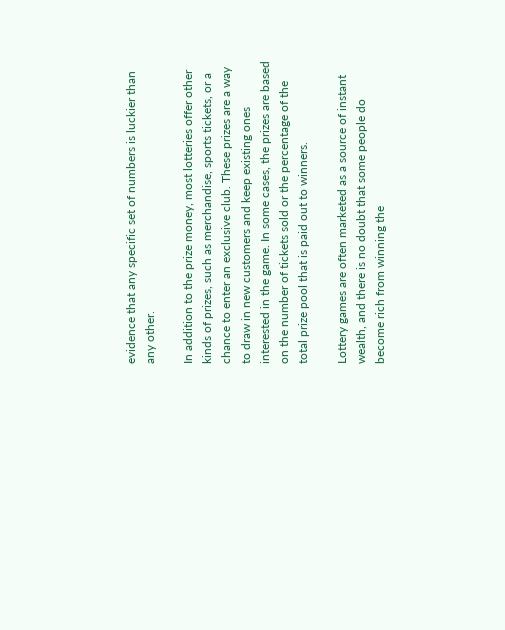evidence that any specific set of numbers is luckier than any other.

In addition to the prize money, most lotteries offer other kinds of prizes, such as merchandise, sports tickets, or a chance to enter an exclusive club. These prizes are a way to draw in new customers and keep existing ones interested in the game. In some cases, the prizes are based on the number of tickets sold or the percentage of the total prize pool that is paid out to winners.

Lottery games are often marketed as a source of instant wealth, and there is no doubt that some people do become rich from winning the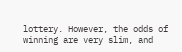lottery. However, the odds of winning are very slim, and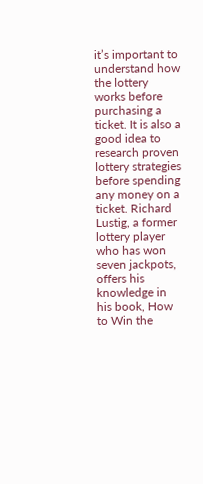it’s important to understand how the lottery works before purchasing a ticket. It is also a good idea to research proven lottery strategies before spending any money on a ticket. Richard Lustig, a former lottery player who has won seven jackpots, offers his knowledge in his book, How to Win the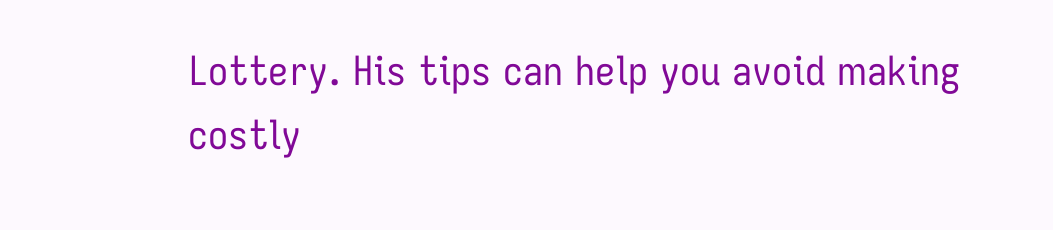Lottery. His tips can help you avoid making costly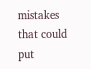mistakes that could put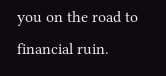you on the road to financial ruin.